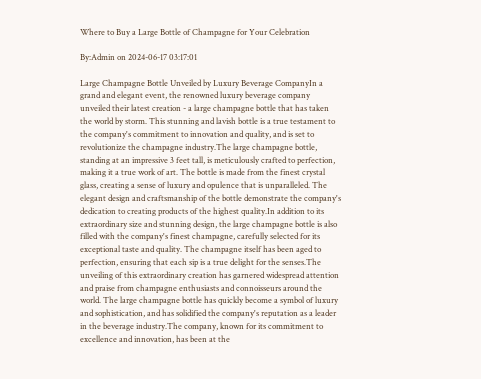Where to Buy a Large Bottle of Champagne for Your Celebration

By:Admin on 2024-06-17 03:17:01

Large Champagne Bottle Unveiled by Luxury Beverage CompanyIn a grand and elegant event, the renowned luxury beverage company unveiled their latest creation - a large champagne bottle that has taken the world by storm. This stunning and lavish bottle is a true testament to the company's commitment to innovation and quality, and is set to revolutionize the champagne industry.The large champagne bottle, standing at an impressive 3 feet tall, is meticulously crafted to perfection, making it a true work of art. The bottle is made from the finest crystal glass, creating a sense of luxury and opulence that is unparalleled. The elegant design and craftsmanship of the bottle demonstrate the company's dedication to creating products of the highest quality.In addition to its extraordinary size and stunning design, the large champagne bottle is also filled with the company's finest champagne, carefully selected for its exceptional taste and quality. The champagne itself has been aged to perfection, ensuring that each sip is a true delight for the senses.The unveiling of this extraordinary creation has garnered widespread attention and praise from champagne enthusiasts and connoisseurs around the world. The large champagne bottle has quickly become a symbol of luxury and sophistication, and has solidified the company's reputation as a leader in the beverage industry.The company, known for its commitment to excellence and innovation, has been at the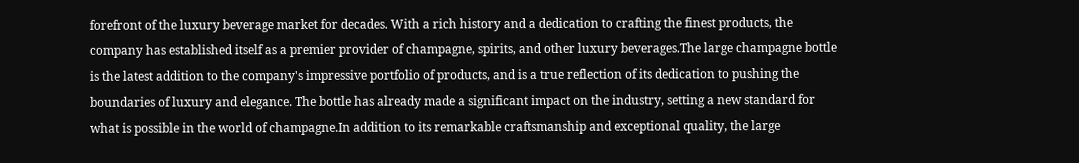forefront of the luxury beverage market for decades. With a rich history and a dedication to crafting the finest products, the company has established itself as a premier provider of champagne, spirits, and other luxury beverages.The large champagne bottle is the latest addition to the company's impressive portfolio of products, and is a true reflection of its dedication to pushing the boundaries of luxury and elegance. The bottle has already made a significant impact on the industry, setting a new standard for what is possible in the world of champagne.In addition to its remarkable craftsmanship and exceptional quality, the large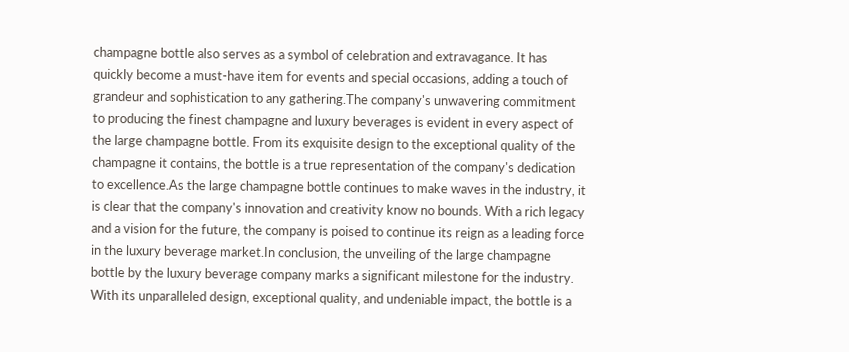champagne bottle also serves as a symbol of celebration and extravagance. It has quickly become a must-have item for events and special occasions, adding a touch of grandeur and sophistication to any gathering.The company's unwavering commitment to producing the finest champagne and luxury beverages is evident in every aspect of the large champagne bottle. From its exquisite design to the exceptional quality of the champagne it contains, the bottle is a true representation of the company's dedication to excellence.As the large champagne bottle continues to make waves in the industry, it is clear that the company's innovation and creativity know no bounds. With a rich legacy and a vision for the future, the company is poised to continue its reign as a leading force in the luxury beverage market.In conclusion, the unveiling of the large champagne bottle by the luxury beverage company marks a significant milestone for the industry. With its unparalleled design, exceptional quality, and undeniable impact, the bottle is a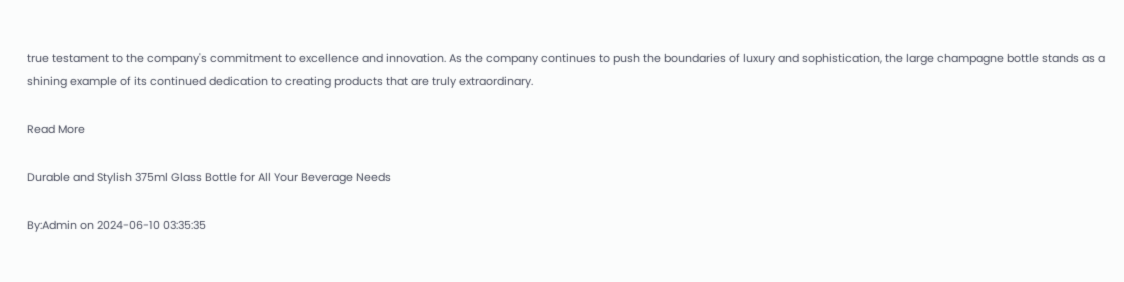true testament to the company's commitment to excellence and innovation. As the company continues to push the boundaries of luxury and sophistication, the large champagne bottle stands as a shining example of its continued dedication to creating products that are truly extraordinary.

Read More

Durable and Stylish 375ml Glass Bottle for All Your Beverage Needs

By:Admin on 2024-06-10 03:35:35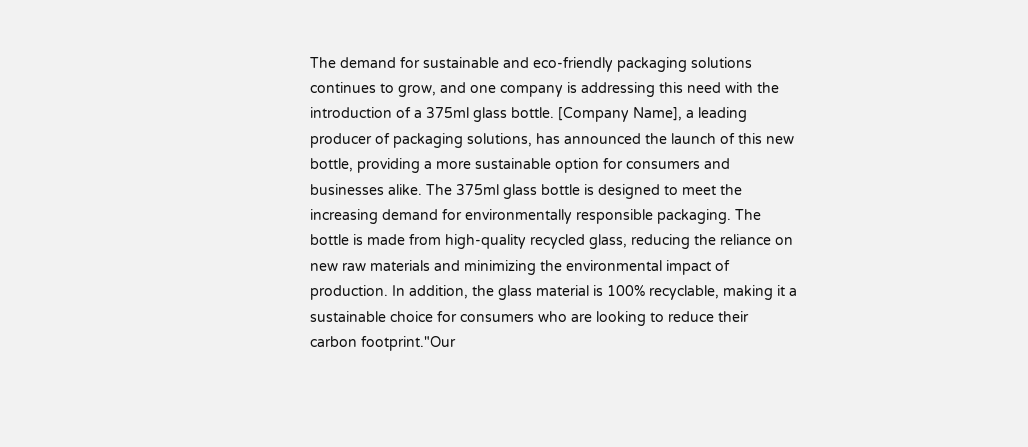The demand for sustainable and eco-friendly packaging solutions continues to grow, and one company is addressing this need with the introduction of a 375ml glass bottle. [Company Name], a leading producer of packaging solutions, has announced the launch of this new bottle, providing a more sustainable option for consumers and businesses alike. The 375ml glass bottle is designed to meet the increasing demand for environmentally responsible packaging. The bottle is made from high-quality recycled glass, reducing the reliance on new raw materials and minimizing the environmental impact of production. In addition, the glass material is 100% recyclable, making it a sustainable choice for consumers who are looking to reduce their carbon footprint."Our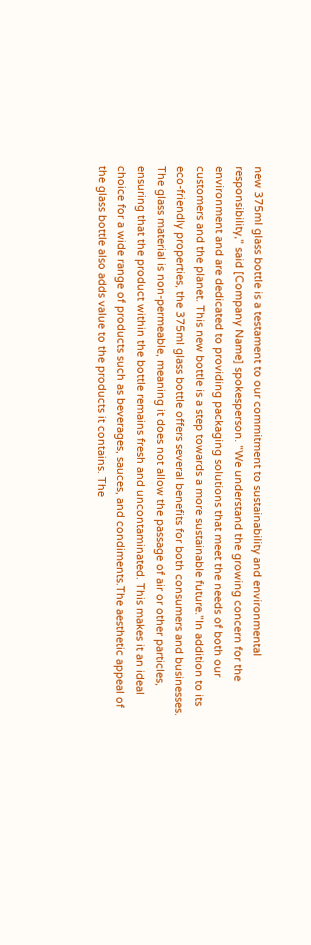new 375ml glass bottle is a testament to our commitment to sustainability and environmental responsibility," said [Company Name] spokesperson. "We understand the growing concern for the environment and are dedicated to providing packaging solutions that meet the needs of both our customers and the planet. This new bottle is a step towards a more sustainable future."In addition to its eco-friendly properties, the 375ml glass bottle offers several benefits for both consumers and businesses. The glass material is non-permeable, meaning it does not allow the passage of air or other particles, ensuring that the product within the bottle remains fresh and uncontaminated. This makes it an ideal choice for a wide range of products such as beverages, sauces, and condiments.The aesthetic appeal of the glass bottle also adds value to the products it contains. The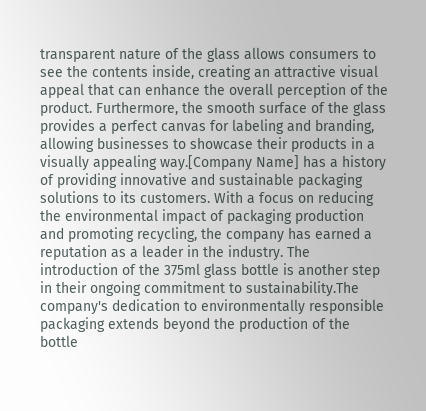transparent nature of the glass allows consumers to see the contents inside, creating an attractive visual appeal that can enhance the overall perception of the product. Furthermore, the smooth surface of the glass provides a perfect canvas for labeling and branding, allowing businesses to showcase their products in a visually appealing way.[Company Name] has a history of providing innovative and sustainable packaging solutions to its customers. With a focus on reducing the environmental impact of packaging production and promoting recycling, the company has earned a reputation as a leader in the industry. The introduction of the 375ml glass bottle is another step in their ongoing commitment to sustainability.The company's dedication to environmentally responsible packaging extends beyond the production of the bottle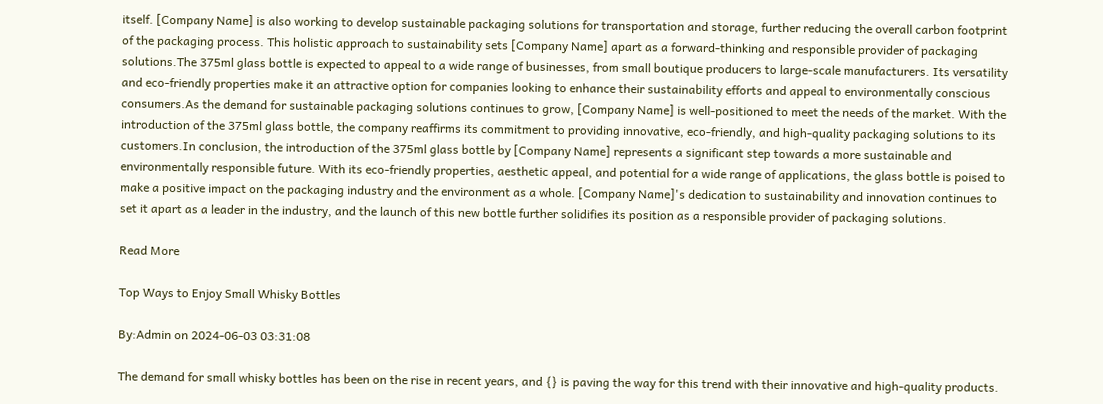itself. [Company Name] is also working to develop sustainable packaging solutions for transportation and storage, further reducing the overall carbon footprint of the packaging process. This holistic approach to sustainability sets [Company Name] apart as a forward-thinking and responsible provider of packaging solutions.The 375ml glass bottle is expected to appeal to a wide range of businesses, from small boutique producers to large-scale manufacturers. Its versatility and eco-friendly properties make it an attractive option for companies looking to enhance their sustainability efforts and appeal to environmentally conscious consumers.As the demand for sustainable packaging solutions continues to grow, [Company Name] is well-positioned to meet the needs of the market. With the introduction of the 375ml glass bottle, the company reaffirms its commitment to providing innovative, eco-friendly, and high-quality packaging solutions to its customers.In conclusion, the introduction of the 375ml glass bottle by [Company Name] represents a significant step towards a more sustainable and environmentally responsible future. With its eco-friendly properties, aesthetic appeal, and potential for a wide range of applications, the glass bottle is poised to make a positive impact on the packaging industry and the environment as a whole. [Company Name]'s dedication to sustainability and innovation continues to set it apart as a leader in the industry, and the launch of this new bottle further solidifies its position as a responsible provider of packaging solutions.

Read More

Top Ways to Enjoy Small Whisky Bottles

By:Admin on 2024-06-03 03:31:08

The demand for small whisky bottles has been on the rise in recent years, and {} is paving the way for this trend with their innovative and high-quality products.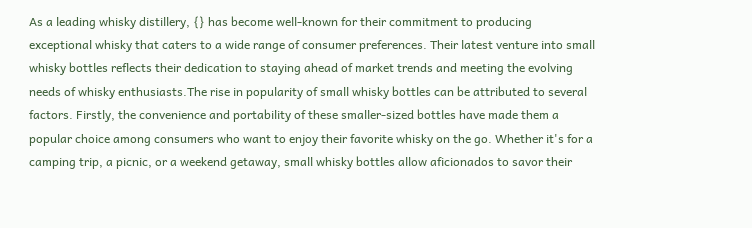As a leading whisky distillery, {} has become well-known for their commitment to producing exceptional whisky that caters to a wide range of consumer preferences. Their latest venture into small whisky bottles reflects their dedication to staying ahead of market trends and meeting the evolving needs of whisky enthusiasts.The rise in popularity of small whisky bottles can be attributed to several factors. Firstly, the convenience and portability of these smaller-sized bottles have made them a popular choice among consumers who want to enjoy their favorite whisky on the go. Whether it's for a camping trip, a picnic, or a weekend getaway, small whisky bottles allow aficionados to savor their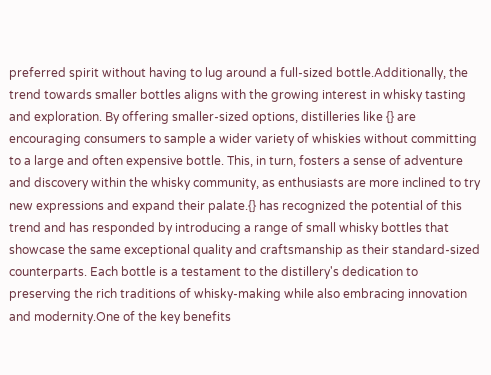preferred spirit without having to lug around a full-sized bottle.Additionally, the trend towards smaller bottles aligns with the growing interest in whisky tasting and exploration. By offering smaller-sized options, distilleries like {} are encouraging consumers to sample a wider variety of whiskies without committing to a large and often expensive bottle. This, in turn, fosters a sense of adventure and discovery within the whisky community, as enthusiasts are more inclined to try new expressions and expand their palate.{} has recognized the potential of this trend and has responded by introducing a range of small whisky bottles that showcase the same exceptional quality and craftsmanship as their standard-sized counterparts. Each bottle is a testament to the distillery's dedication to preserving the rich traditions of whisky-making while also embracing innovation and modernity.One of the key benefits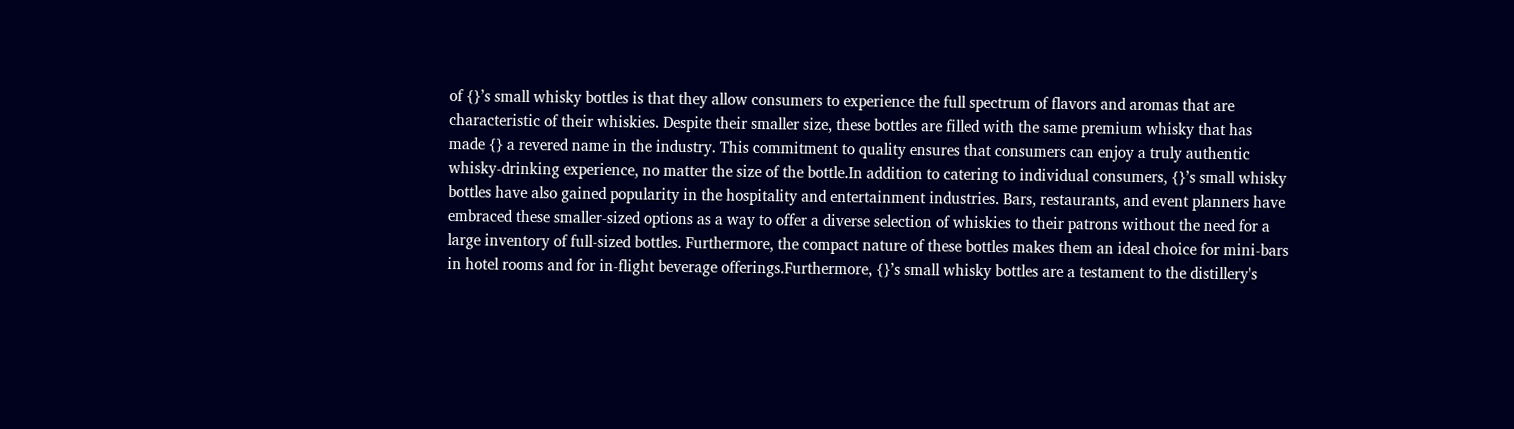of {}’s small whisky bottles is that they allow consumers to experience the full spectrum of flavors and aromas that are characteristic of their whiskies. Despite their smaller size, these bottles are filled with the same premium whisky that has made {} a revered name in the industry. This commitment to quality ensures that consumers can enjoy a truly authentic whisky-drinking experience, no matter the size of the bottle.In addition to catering to individual consumers, {}’s small whisky bottles have also gained popularity in the hospitality and entertainment industries. Bars, restaurants, and event planners have embraced these smaller-sized options as a way to offer a diverse selection of whiskies to their patrons without the need for a large inventory of full-sized bottles. Furthermore, the compact nature of these bottles makes them an ideal choice for mini-bars in hotel rooms and for in-flight beverage offerings.Furthermore, {}’s small whisky bottles are a testament to the distillery's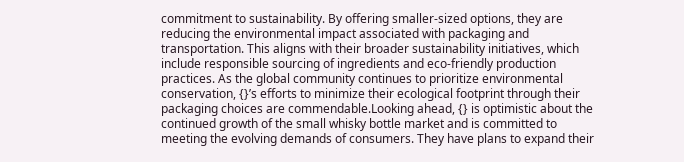commitment to sustainability. By offering smaller-sized options, they are reducing the environmental impact associated with packaging and transportation. This aligns with their broader sustainability initiatives, which include responsible sourcing of ingredients and eco-friendly production practices. As the global community continues to prioritize environmental conservation, {}’s efforts to minimize their ecological footprint through their packaging choices are commendable.Looking ahead, {} is optimistic about the continued growth of the small whisky bottle market and is committed to meeting the evolving demands of consumers. They have plans to expand their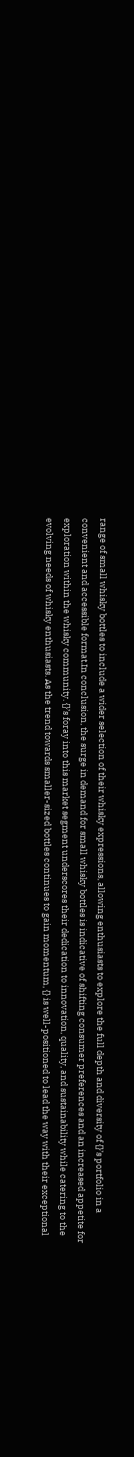range of small whisky bottles to include a wider selection of their whisky expressions, allowing enthusiasts to explore the full depth and diversity of {}’s portfolio in a convenient and accessible format.In conclusion, the surge in demand for small whisky bottles is indicative of shifting consumer preferences and an increased appetite for exploration within the whisky community. {}’s foray into this market segment underscores their dedication to innovation, quality, and sustainability while catering to the evolving needs of whisky enthusiasts. As the trend towards smaller-sized bottles continues to gain momentum, {} is well-positioned to lead the way with their exceptional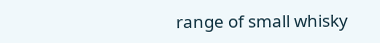range of small whisky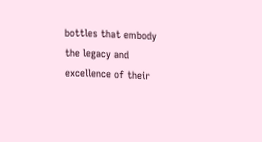bottles that embody the legacy and excellence of their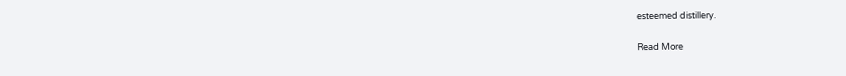esteemed distillery.

Read More